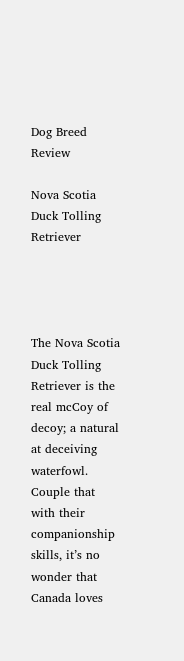Dog Breed Review

Nova Scotia Duck Tolling Retriever




The Nova Scotia Duck Tolling Retriever is the real mcCoy of decoy; a natural at deceiving waterfowl. Couple that with their companionship skills, it’s no wonder that Canada loves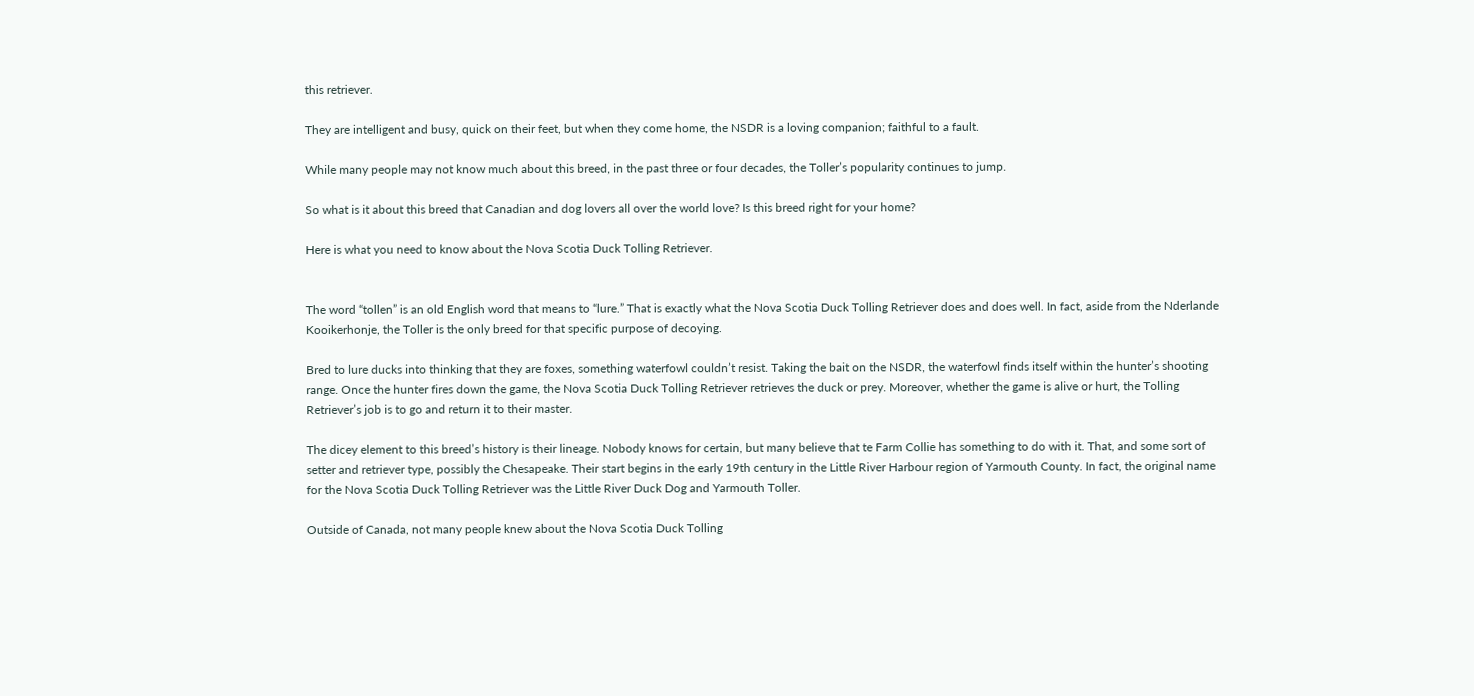this retriever.

They are intelligent and busy, quick on their feet, but when they come home, the NSDR is a loving companion; faithful to a fault.

While many people may not know much about this breed, in the past three or four decades, the Toller’s popularity continues to jump.

So what is it about this breed that Canadian and dog lovers all over the world love? Is this breed right for your home?

Here is what you need to know about the Nova Scotia Duck Tolling Retriever.


The word “tollen” is an old English word that means to “lure.” That is exactly what the Nova Scotia Duck Tolling Retriever does and does well. In fact, aside from the Nderlande Kooikerhonje, the Toller is the only breed for that specific purpose of decoying.

Bred to lure ducks into thinking that they are foxes, something waterfowl couldn’t resist. Taking the bait on the NSDR, the waterfowl finds itself within the hunter’s shooting range. Once the hunter fires down the game, the Nova Scotia Duck Tolling Retriever retrieves the duck or prey. Moreover, whether the game is alive or hurt, the Tolling Retriever’s job is to go and return it to their master.

The dicey element to this breed’s history is their lineage. Nobody knows for certain, but many believe that te Farm Collie has something to do with it. That, and some sort of setter and retriever type, possibly the Chesapeake. Their start begins in the early 19th century in the Little River Harbour region of Yarmouth County. In fact, the original name for the Nova Scotia Duck Tolling Retriever was the Little River Duck Dog and Yarmouth Toller.

Outside of Canada, not many people knew about the Nova Scotia Duck Tolling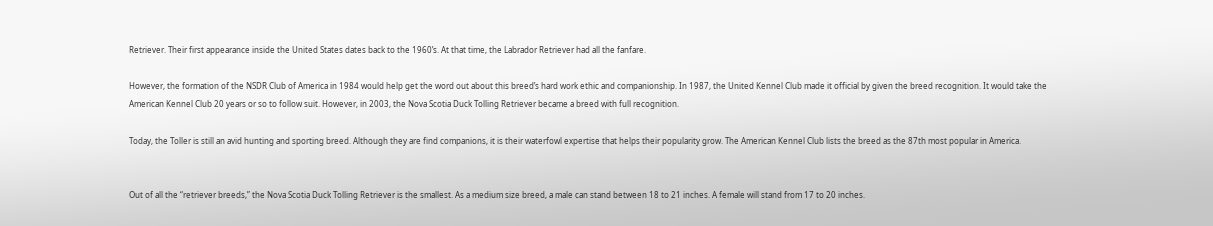Retriever. Their first appearance inside the United States dates back to the 1960’s. At that time, the Labrador Retriever had all the fanfare.

However, the formation of the NSDR Club of America in 1984 would help get the word out about this breed’s hard work ethic and companionship. In 1987, the United Kennel Club made it official by given the breed recognition. It would take the American Kennel Club 20 years or so to follow suit. However, in 2003, the Nova Scotia Duck Tolling Retriever became a breed with full recognition.

Today, the Toller is still an avid hunting and sporting breed. Although they are find companions, it is their waterfowl expertise that helps their popularity grow. The American Kennel Club lists the breed as the 87th most popular in America.


Out of all the “retriever breeds,” the Nova Scotia Duck Tolling Retriever is the smallest. As a medium size breed, a male can stand between 18 to 21 inches. A female will stand from 17 to 20 inches.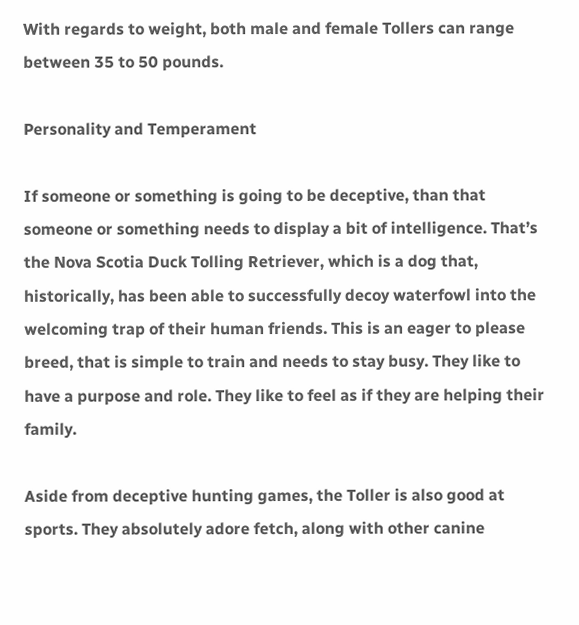With regards to weight, both male and female Tollers can range between 35 to 50 pounds.

Personality and Temperament

If someone or something is going to be deceptive, than that someone or something needs to display a bit of intelligence. That’s the Nova Scotia Duck Tolling Retriever, which is a dog that, historically, has been able to successfully decoy waterfowl into the welcoming trap of their human friends. This is an eager to please breed, that is simple to train and needs to stay busy. They like to have a purpose and role. They like to feel as if they are helping their family.

Aside from deceptive hunting games, the Toller is also good at sports. They absolutely adore fetch, along with other canine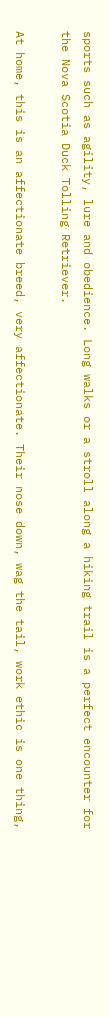sports such as agility, lure and obedience. Long walks or a stroll along a hiking trail is a perfect encounter for the Nova Scotia Duck Tolling Retriever.

At home, this is an affectionate breed, very affectionate. Their nose down, wag the tail, work ethic is one thing,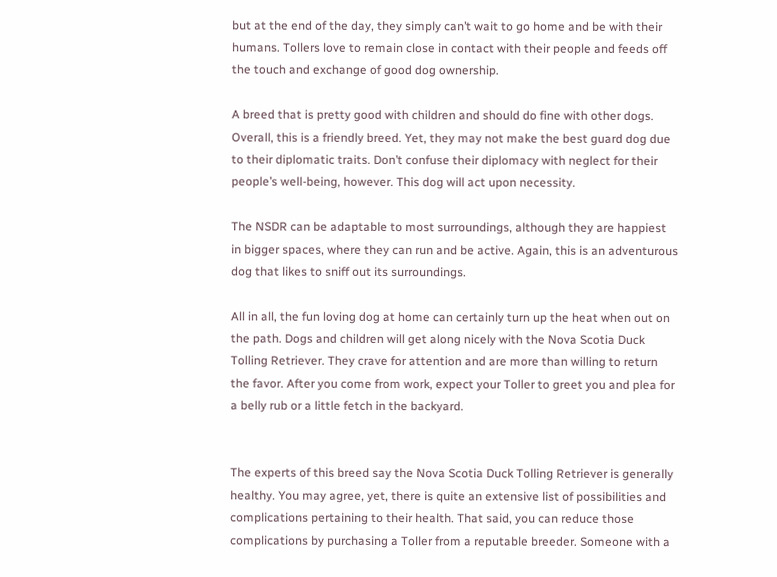but at the end of the day, they simply can’t wait to go home and be with their humans. Tollers love to remain close in contact with their people and feeds off the touch and exchange of good dog ownership.

A breed that is pretty good with children and should do fine with other dogs. Overall, this is a friendly breed. Yet, they may not make the best guard dog due to their diplomatic traits. Don’t confuse their diplomacy with neglect for their people’s well-being, however. This dog will act upon necessity.

The NSDR can be adaptable to most surroundings, although they are happiest in bigger spaces, where they can run and be active. Again, this is an adventurous dog that likes to sniff out its surroundings.

All in all, the fun loving dog at home can certainly turn up the heat when out on the path. Dogs and children will get along nicely with the Nova Scotia Duck Tolling Retriever. They crave for attention and are more than willing to return the favor. After you come from work, expect your Toller to greet you and plea for a belly rub or a little fetch in the backyard.


The experts of this breed say the Nova Scotia Duck Tolling Retriever is generally healthy. You may agree, yet, there is quite an extensive list of possibilities and complications pertaining to their health. That said, you can reduce those complications by purchasing a Toller from a reputable breeder. Someone with a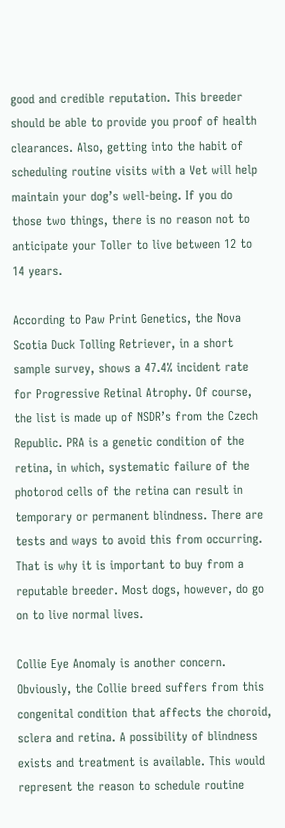good and credible reputation. This breeder should be able to provide you proof of health clearances. Also, getting into the habit of scheduling routine visits with a Vet will help maintain your dog’s well-being. If you do those two things, there is no reason not to anticipate your Toller to live between 12 to 14 years.

According to Paw Print Genetics, the Nova Scotia Duck Tolling Retriever, in a short sample survey, shows a 47.4% incident rate for Progressive Retinal Atrophy. Of course, the list is made up of NSDR’s from the Czech Republic. PRA is a genetic condition of the retina, in which, systematic failure of the photorod cells of the retina can result in temporary or permanent blindness. There are tests and ways to avoid this from occurring. That is why it is important to buy from a reputable breeder. Most dogs, however, do go on to live normal lives.

Collie Eye Anomaly is another concern. Obviously, the Collie breed suffers from this congenital condition that affects the choroid, sclera and retina. A possibility of blindness exists and treatment is available. This would represent the reason to schedule routine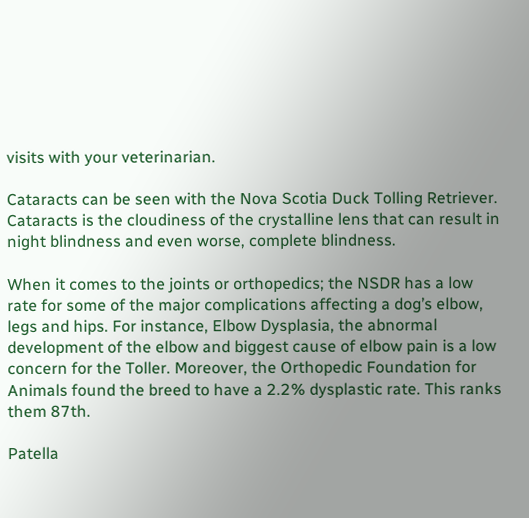visits with your veterinarian.

Cataracts can be seen with the Nova Scotia Duck Tolling Retriever. Cataracts is the cloudiness of the crystalline lens that can result in night blindness and even worse, complete blindness.

When it comes to the joints or orthopedics; the NSDR has a low rate for some of the major complications affecting a dog’s elbow, legs and hips. For instance, Elbow Dysplasia, the abnormal development of the elbow and biggest cause of elbow pain is a low concern for the Toller. Moreover, the Orthopedic Foundation for Animals found the breed to have a 2.2% dysplastic rate. This ranks them 87th.

Patella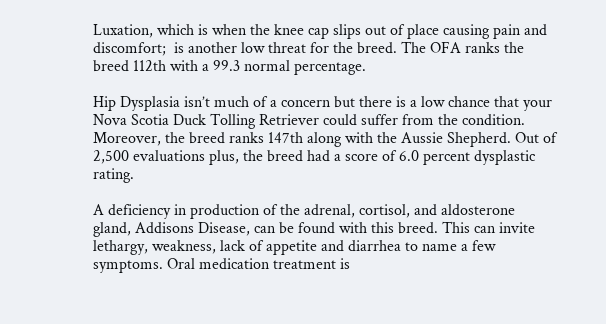Luxation, which is when the knee cap slips out of place causing pain and discomfort;  is another low threat for the breed. The OFA ranks the breed 112th with a 99.3 normal percentage.

Hip Dysplasia isn’t much of a concern but there is a low chance that your Nova Scotia Duck Tolling Retriever could suffer from the condition. Moreover, the breed ranks 147th along with the Aussie Shepherd. Out of 2,500 evaluations plus, the breed had a score of 6.0 percent dysplastic rating.

A deficiency in production of the adrenal, cortisol, and aldosterone gland, Addisons Disease, can be found with this breed. This can invite lethargy, weakness, lack of appetite and diarrhea to name a few symptoms. Oral medication treatment is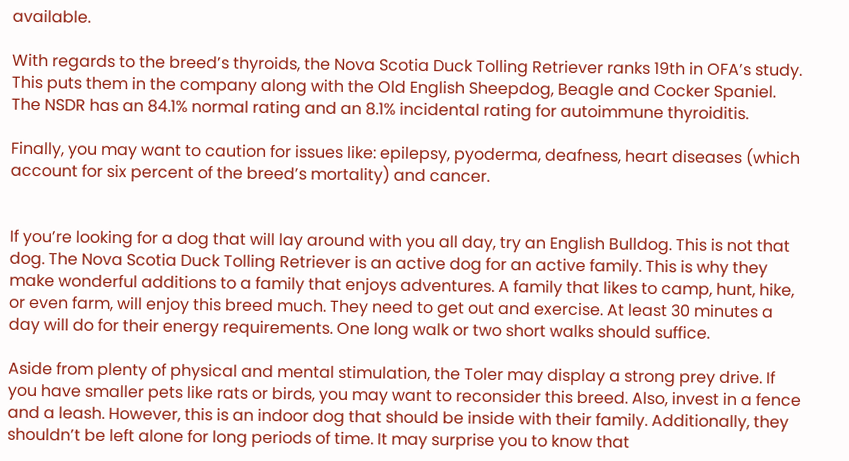available.

With regards to the breed’s thyroids, the Nova Scotia Duck Tolling Retriever ranks 19th in OFA’s study. This puts them in the company along with the Old English Sheepdog, Beagle and Cocker Spaniel. The NSDR has an 84.1% normal rating and an 8.1% incidental rating for autoimmune thyroiditis.

Finally, you may want to caution for issues like: epilepsy, pyoderma, deafness, heart diseases (which account for six percent of the breed’s mortality) and cancer.


If you’re looking for a dog that will lay around with you all day, try an English Bulldog. This is not that dog. The Nova Scotia Duck Tolling Retriever is an active dog for an active family. This is why they make wonderful additions to a family that enjoys adventures. A family that likes to camp, hunt, hike, or even farm, will enjoy this breed much. They need to get out and exercise. At least 30 minutes a day will do for their energy requirements. One long walk or two short walks should suffice.

Aside from plenty of physical and mental stimulation, the Toler may display a strong prey drive. If you have smaller pets like rats or birds, you may want to reconsider this breed. Also, invest in a fence and a leash. However, this is an indoor dog that should be inside with their family. Additionally, they shouldn’t be left alone for long periods of time. It may surprise you to know that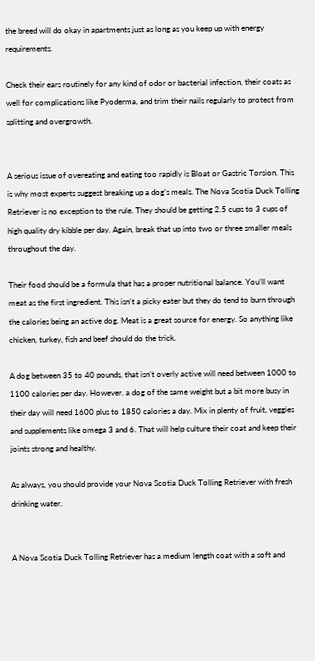the breed will do okay in apartments just as long as you keep up with energy requirements.

Check their ears routinely for any kind of odor or bacterial infection, their coats as well for complications like Pyoderma, and trim their nails regularly to protect from splitting and overgrowth.


A serious issue of overeating and eating too rapidly is Bloat or Gastric Torsion. This is why most experts suggest breaking up a dog’s meals. The Nova Scotia Duck Tolling Retriever is no exception to the rule. They should be getting 2.5 cups to 3 cups of high quality dry kibble per day. Again, break that up into two or three smaller meals throughout the day.

Their food should be a formula that has a proper nutritional balance. You’ll want meat as the first ingredient. This isn’t a picky eater but they do tend to burn through the calories being an active dog. Meat is a great source for energy. So anything like chicken, turkey, fish and beef should do the trick.

A dog between 35 to 40 pounds, that isn’t overly active will need between 1000 to 1100 calories per day. However. a dog of the same weight but a bit more busy in their day will need 1600 plus to 1850 calories a day. Mix in plenty of fruit, veggies and supplements like omega 3 and 6. That will help culture their coat and keep their joints strong and healthy.

As always, you should provide your Nova Scotia Duck Tolling Retriever with fresh drinking water.


A Nova Scotia Duck Tolling Retriever has a medium length coat with a soft and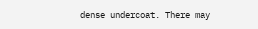dense undercoat. There may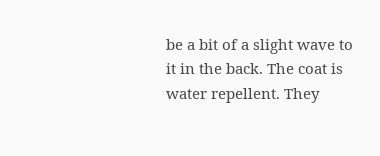be a bit of a slight wave to it in the back. The coat is water repellent. They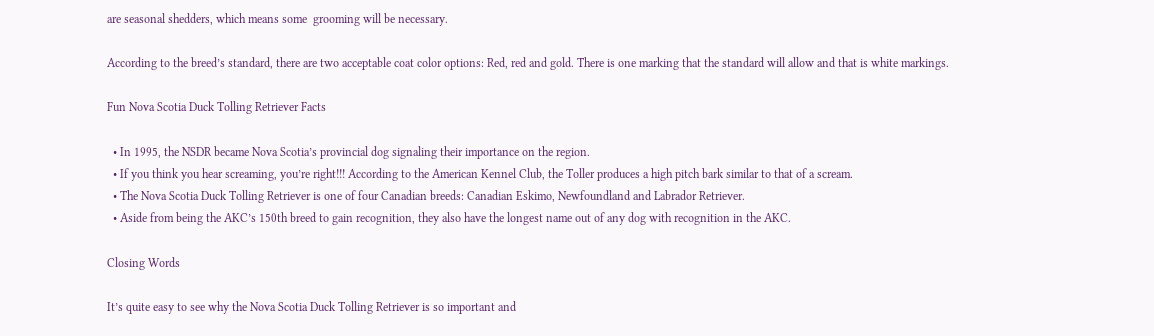are seasonal shedders, which means some  grooming will be necessary.

According to the breed’s standard, there are two acceptable coat color options: Red, red and gold. There is one marking that the standard will allow and that is white markings.

Fun Nova Scotia Duck Tolling Retriever Facts

  • In 1995, the NSDR became Nova Scotia’s provincial dog signaling their importance on the region.
  • If you think you hear screaming, you’re right!!! According to the American Kennel Club, the Toller produces a high pitch bark similar to that of a scream.
  • The Nova Scotia Duck Tolling Retriever is one of four Canadian breeds: Canadian Eskimo, Newfoundland and Labrador Retriever.
  • Aside from being the AKC’s 150th breed to gain recognition, they also have the longest name out of any dog with recognition in the AKC.

Closing Words

It’s quite easy to see why the Nova Scotia Duck Tolling Retriever is so important and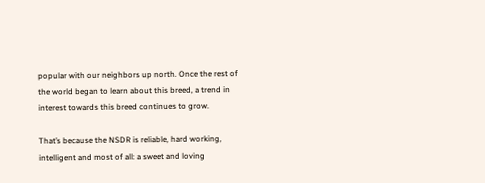popular with our neighbors up north. Once the rest of the world began to learn about this breed, a trend in interest towards this breed continues to grow.

That’s because the NSDR is reliable, hard working, intelligent and most of all: a sweet and loving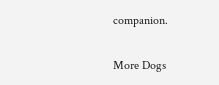companion.


More Dogs